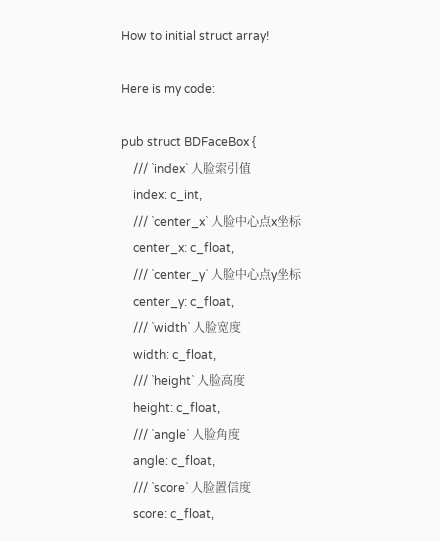How to initial struct array!

Here is my code:

pub struct BDFaceBox {
    /// `index` 人脸索引值
    index: c_int,
    /// `center_x` 人脸中心点x坐标
    center_x: c_float,
    /// `center_y` 人脸中心点y坐标
    center_y: c_float,
    /// `width` 人脸宽度
    width: c_float,
    /// `height` 人脸高度
    height: c_float,
    /// `angle` 人脸角度
    angle: c_float,
    /// `score` 人脸置信度
    score: c_float,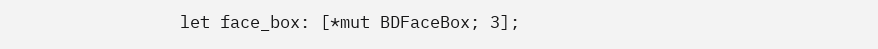let face_box: [*mut BDFaceBox; 3];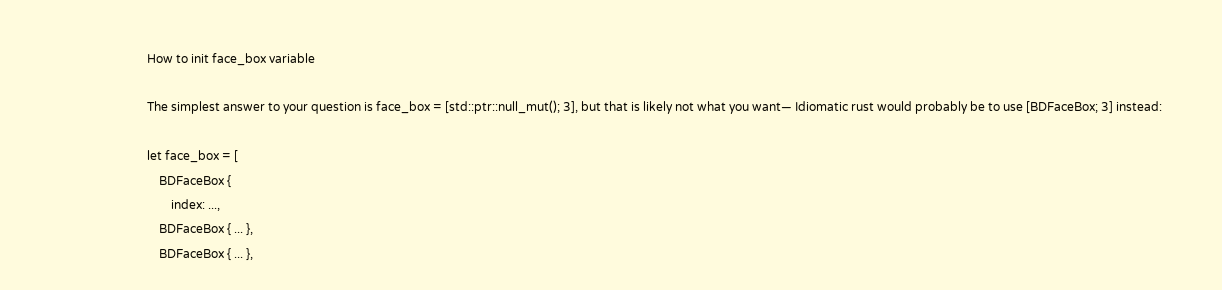How to init face_box variable

The simplest answer to your question is face_box = [std::ptr::null_mut(); 3], but that is likely not what you want— Idiomatic rust would probably be to use [BDFaceBox; 3] instead:

let face_box = [
    BDFaceBox {
        index: ...,
    BDFaceBox { ... },
    BDFaceBox { ... },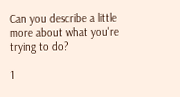Can you describe a little more about what you're trying to do?

1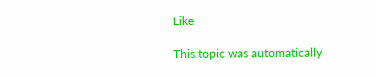Like

This topic was automatically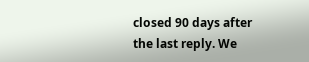closed 90 days after the last reply. We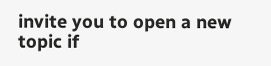invite you to open a new topic if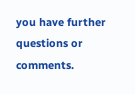you have further questions or comments.